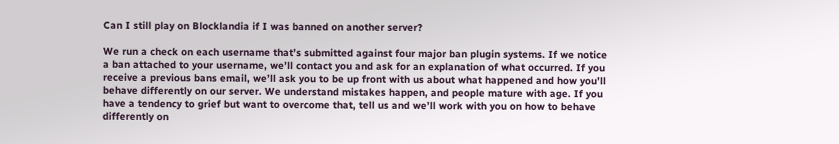Can I still play on Blocklandia if I was banned on another server?

We run a check on each username that’s submitted against four major ban plugin systems. If we notice a ban attached to your username, we’ll contact you and ask for an explanation of what occurred. If you receive a previous bans email, we’ll ask you to be up front with us about what happened and how you’ll behave differently on our server. We understand mistakes happen, and people mature with age. If you have a tendency to grief but want to overcome that, tell us and we’ll work with you on how to behave differently on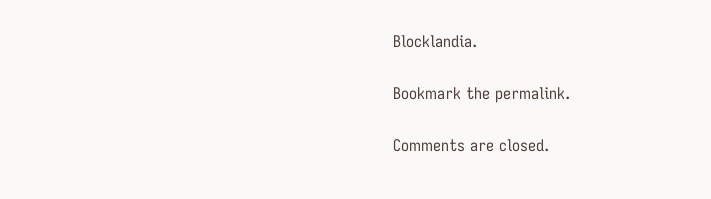Blocklandia.

Bookmark the permalink.

Comments are closed.